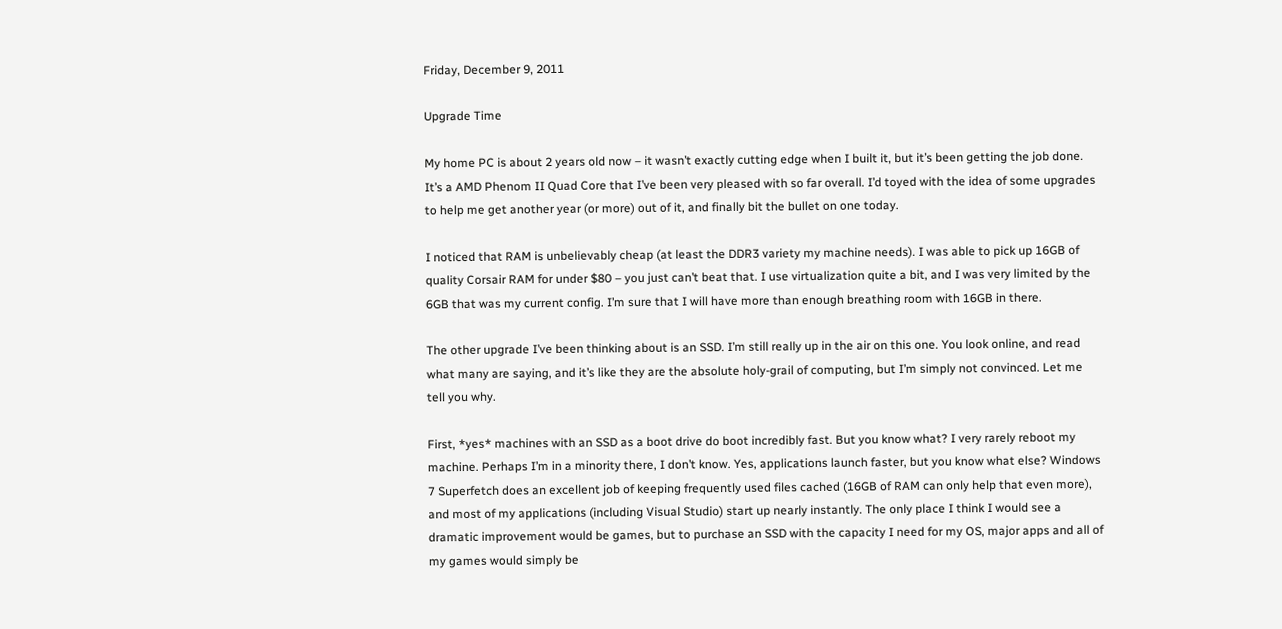Friday, December 9, 2011

Upgrade Time

My home PC is about 2 years old now – it wasn’t exactly cutting edge when I built it, but it’s been getting the job done. It’s a AMD Phenom II Quad Core that I’ve been very pleased with so far overall. I’d toyed with the idea of some upgrades to help me get another year (or more) out of it, and finally bit the bullet on one today.

I noticed that RAM is unbelievably cheap (at least the DDR3 variety my machine needs). I was able to pick up 16GB of quality Corsair RAM for under $80 – you just can’t beat that. I use virtualization quite a bit, and I was very limited by the 6GB that was my current config. I’m sure that I will have more than enough breathing room with 16GB in there.

The other upgrade I’ve been thinking about is an SSD. I’m still really up in the air on this one. You look online, and read what many are saying, and it’s like they are the absolute holy-grail of computing, but I’m simply not convinced. Let me tell you why.

First, *yes* machines with an SSD as a boot drive do boot incredibly fast. But you know what? I very rarely reboot my machine. Perhaps I’m in a minority there, I don’t know. Yes, applications launch faster, but you know what else? Windows 7 Superfetch does an excellent job of keeping frequently used files cached (16GB of RAM can only help that even more), and most of my applications (including Visual Studio) start up nearly instantly. The only place I think I would see a dramatic improvement would be games, but to purchase an SSD with the capacity I need for my OS, major apps and all of my games would simply be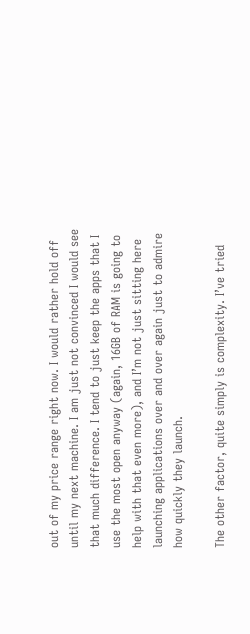out of my price range right now. I would rather hold off until my next machine. I am just not convinced I would see that much difference. I tend to just keep the apps that I use the most open anyway (again, 16GB of RAM is going to help with that even more), and I’m not just sitting here launching applications over and over again just to admire how quickly they launch.

The other factor, quite simply is complexity. I’ve tried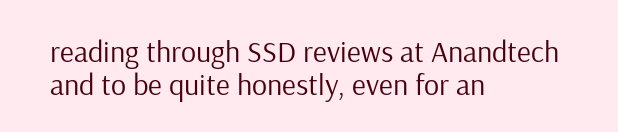reading through SSD reviews at Anandtech and to be quite honestly, even for an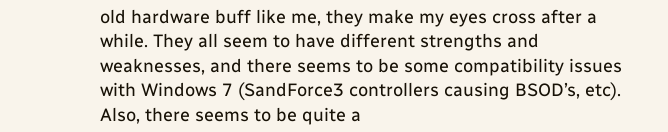old hardware buff like me, they make my eyes cross after a while. They all seem to have different strengths and weaknesses, and there seems to be some compatibility issues with Windows 7 (SandForce3 controllers causing BSOD’s, etc). Also, there seems to be quite a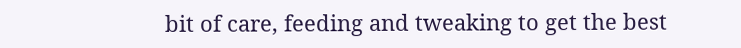bit of care, feeding and tweaking to get the best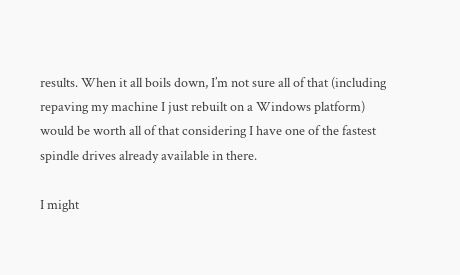results. When it all boils down, I’m not sure all of that (including repaving my machine I just rebuilt on a Windows platform) would be worth all of that considering I have one of the fastest spindle drives already available in there.

I might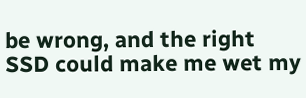be wrong, and the right SSD could make me wet my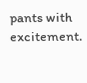pants with excitement.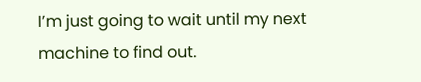I’m just going to wait until my next machine to find out.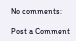No comments:

Post a Comment